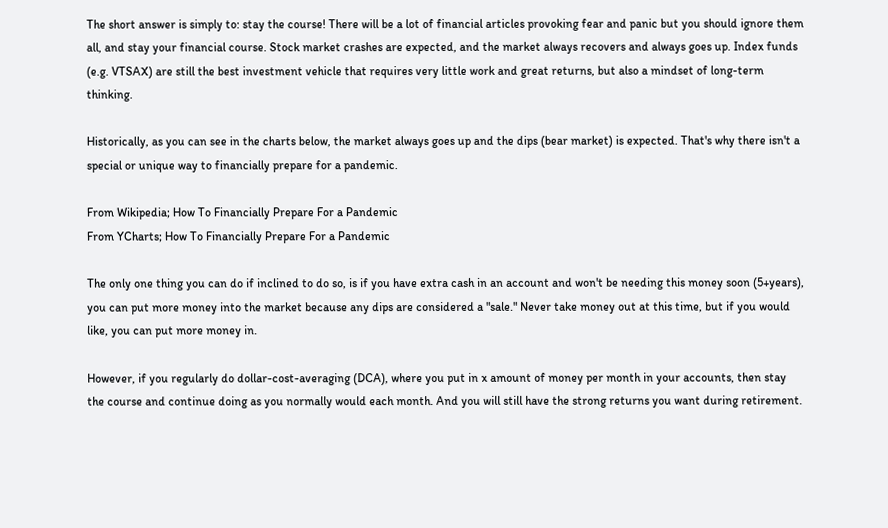The short answer is simply to: stay the course! There will be a lot of financial articles provoking fear and panic but you should ignore them all, and stay your financial course. Stock market crashes are expected, and the market always recovers and always goes up. Index funds (e.g. VTSAX) are still the best investment vehicle that requires very little work and great returns, but also a mindset of long-term thinking.

Historically, as you can see in the charts below, the market always goes up and the dips (bear market) is expected. That's why there isn't a special or unique way to financially prepare for a pandemic.

From Wikipedia; How To Financially Prepare For a Pandemic
From YCharts; How To Financially Prepare For a Pandemic

The only one thing you can do if inclined to do so, is if you have extra cash in an account and won't be needing this money soon (5+years), you can put more money into the market because any dips are considered a "sale." Never take money out at this time, but if you would like, you can put more money in.

However, if you regularly do dollar-cost-averaging (DCA), where you put in x amount of money per month in your accounts, then stay the course and continue doing as you normally would each month. And you will still have the strong returns you want during retirement.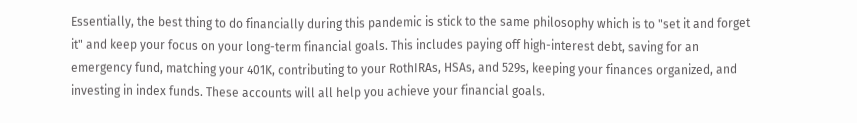Essentially, the best thing to do financially during this pandemic is stick to the same philosophy which is to "set it and forget it" and keep your focus on your long-term financial goals. This includes paying off high-interest debt, saving for an emergency fund, matching your 401K, contributing to your RothIRAs, HSAs, and 529s, keeping your finances organized, and investing in index funds. These accounts will all help you achieve your financial goals.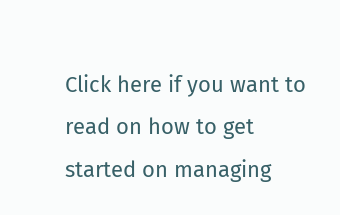Click here if you want to read on how to get started on managing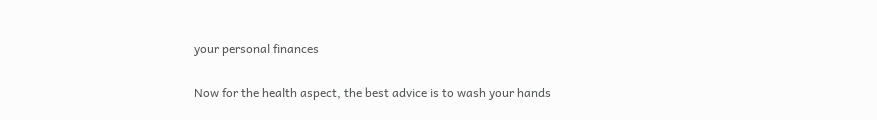your personal finances

Now for the health aspect, the best advice is to wash your hands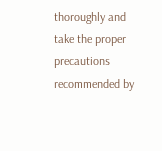thoroughly and take the proper precautions recommended by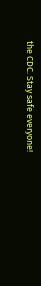the CDC. Stay safe everyone!